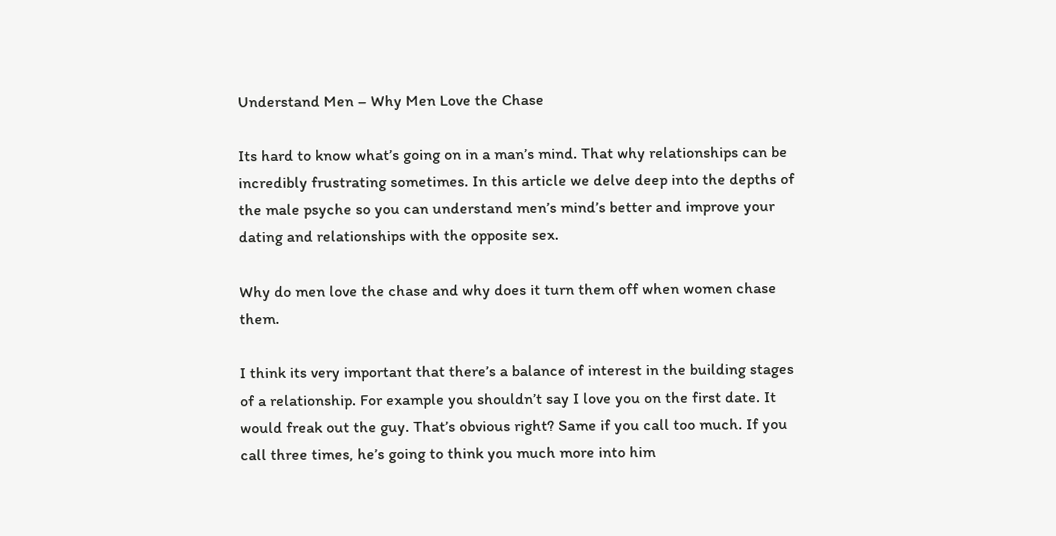Understand Men – Why Men Love the Chase

Its hard to know what’s going on in a man’s mind. That why relationships can be incredibly frustrating sometimes. In this article we delve deep into the depths of the male psyche so you can understand men’s mind’s better and improve your dating and relationships with the opposite sex.

Why do men love the chase and why does it turn them off when women chase them.

I think its very important that there’s a balance of interest in the building stages of a relationship. For example you shouldn’t say I love you on the first date. It would freak out the guy. That’s obvious right? Same if you call too much. If you call three times, he’s going to think you much more into him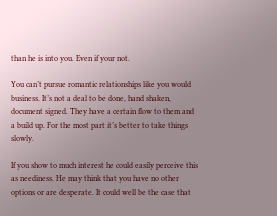than he is into you. Even if your not.

You can’t pursue romantic relationships like you would business. It’s not a deal to be done, hand shaken, document signed. They have a certain flow to them and a build up. For the most part it’s better to take things slowly.

If you show to much interest he could easily perceive this as neediness. He may think that you have no other options or are desperate. It could well be the case that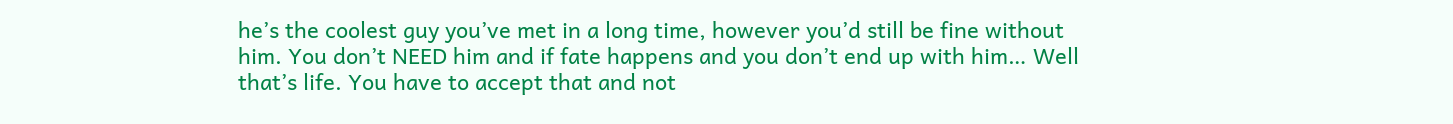he’s the coolest guy you’ve met in a long time, however you’d still be fine without him. You don’t NEED him and if fate happens and you don’t end up with him… Well that’s life. You have to accept that and not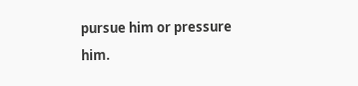pursue him or pressure him.